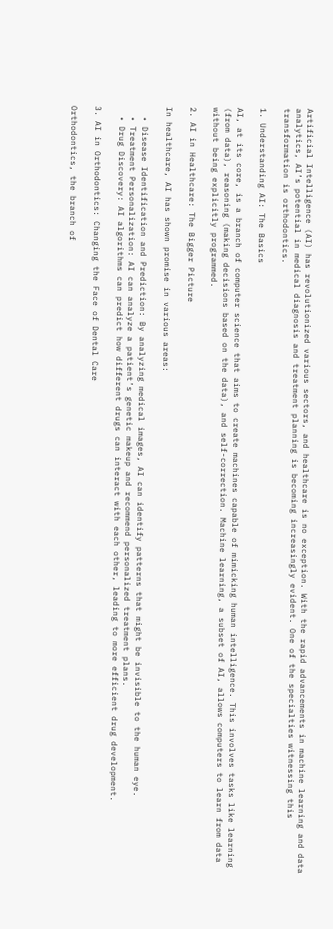Artificial Intelligence (AI) has revolutionized various sectors, and healthcare is no exception. With the rapid advancements in machine learning and data analytics, AI’s potential in medical diagnosis and treatment planning is becoming increasingly evident. One of the specialties witnessing this transformation is orthodontics.

1. Understanding AI: The Basics

AI, at its core, is a branch of computer science that aims to create machines capable of mimicking human intelligence. This involves tasks like learning (from data), reasoning (making decisions based on the data), and self-correction. Machine learning, a subset of AI, allows computers to learn from data without being explicitly programmed.

2. AI in Healthcare: The Bigger Picture

In healthcare, AI has shown promise in various areas:

  • Disease Identification and Prediction: By analyzing medical images, AI can identify patterns that might be invisible to the human eye.
  • Treatment Personalization: AI can analyze a patient’s genetic makeup and recommend personalized treatment plans.
  • Drug Discovery: AI algorithms can predict how different drugs can interact with each other, leading to more efficient drug development.

3. AI in Orthodontics: Changing the Face of Dental Care

Orthodontics, the branch of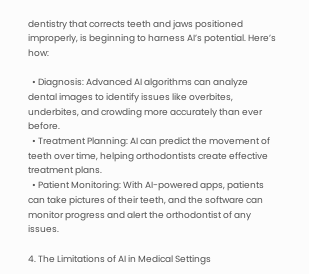dentistry that corrects teeth and jaws positioned improperly, is beginning to harness AI’s potential. Here’s how:

  • Diagnosis: Advanced AI algorithms can analyze dental images to identify issues like overbites, underbites, and crowding more accurately than ever before.
  • Treatment Planning: AI can predict the movement of teeth over time, helping orthodontists create effective treatment plans.
  • Patient Monitoring: With AI-powered apps, patients can take pictures of their teeth, and the software can monitor progress and alert the orthodontist of any issues.

4. The Limitations of AI in Medical Settings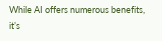While AI offers numerous benefits, it’s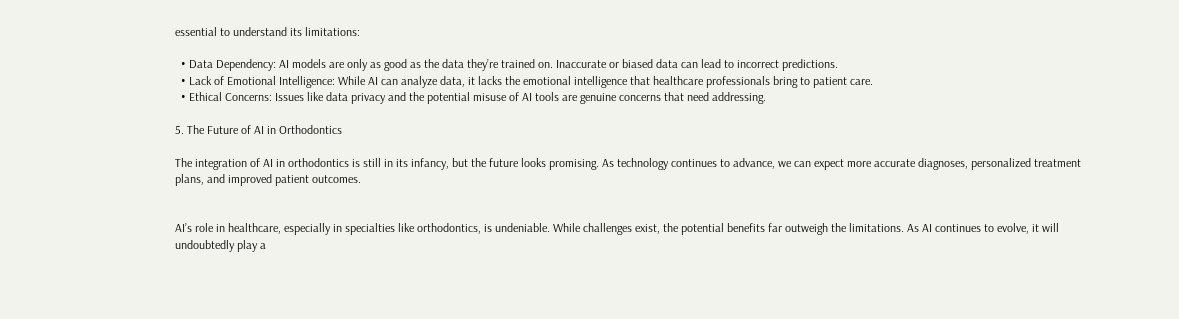essential to understand its limitations:

  • Data Dependency: AI models are only as good as the data they’re trained on. Inaccurate or biased data can lead to incorrect predictions.
  • Lack of Emotional Intelligence: While AI can analyze data, it lacks the emotional intelligence that healthcare professionals bring to patient care.
  • Ethical Concerns: Issues like data privacy and the potential misuse of AI tools are genuine concerns that need addressing.

5. The Future of AI in Orthodontics

The integration of AI in orthodontics is still in its infancy, but the future looks promising. As technology continues to advance, we can expect more accurate diagnoses, personalized treatment plans, and improved patient outcomes.


AI’s role in healthcare, especially in specialties like orthodontics, is undeniable. While challenges exist, the potential benefits far outweigh the limitations. As AI continues to evolve, it will undoubtedly play a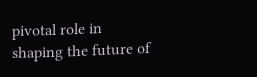pivotal role in shaping the future of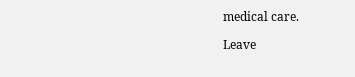medical care.

Leave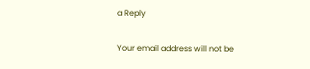a Reply

Your email address will not be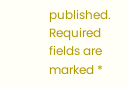published. Required fields are marked *